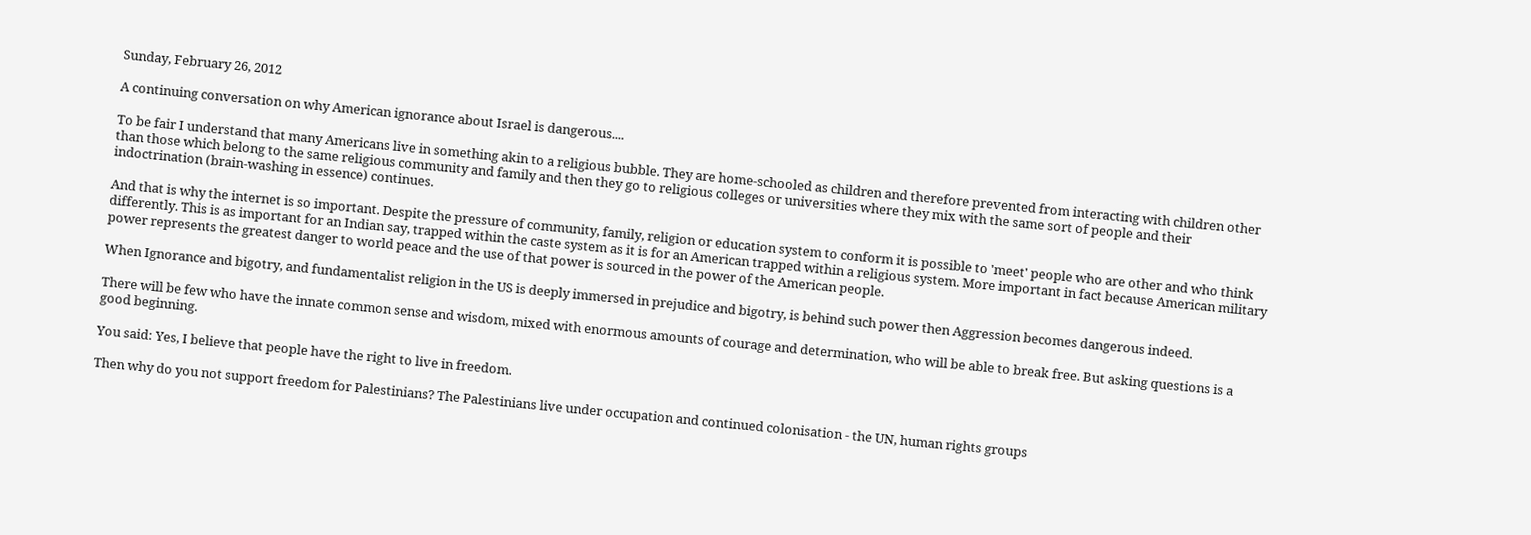Sunday, February 26, 2012

A continuing conversation on why American ignorance about Israel is dangerous....

To be fair I understand that many Americans live in something akin to a religious bubble. They are home-schooled as children and therefore prevented from interacting with children other than those which belong to the same religious community and family and then they go to religious colleges or universities where they mix with the same sort of people and their indoctrination (brain-washing in essence) continues.

And that is why the internet is so important. Despite the pressure of community, family, religion or education system to conform it is possible to 'meet' people who are other and who think differently. This is as important for an Indian say, trapped within the caste system as it is for an American trapped within a religious system. More important in fact because American military power represents the greatest danger to world peace and the use of that power is sourced in the power of the American people.

When Ignorance and bigotry, and fundamentalist religion in the US is deeply immersed in prejudice and bigotry, is behind such power then Aggression becomes dangerous indeed.

There will be few who have the innate common sense and wisdom, mixed with enormous amounts of courage and determination, who will be able to break free. But asking questions is a good beginning.

You said: Yes, I believe that people have the right to live in freedom.

Then why do you not support freedom for Palestinians? The Palestinians live under occupation and continued colonisation - the UN, human rights groups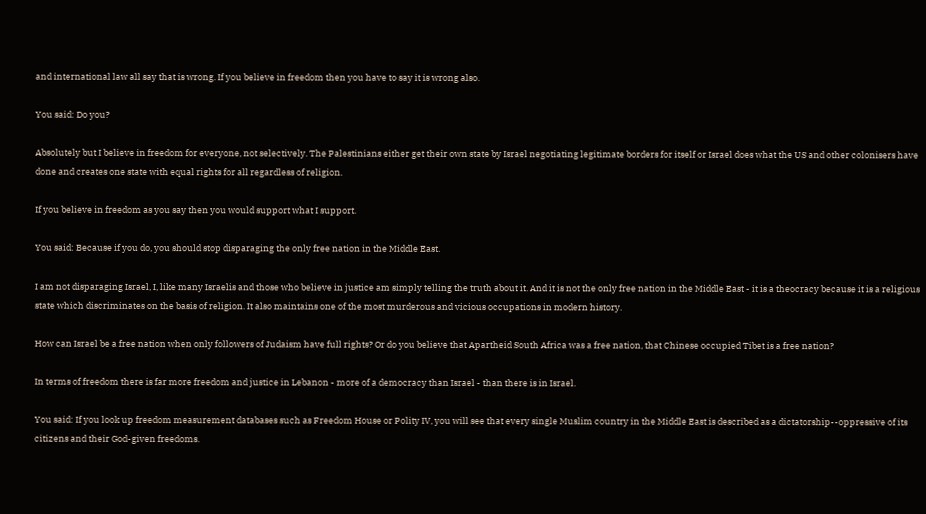and international law all say that is wrong. If you believe in freedom then you have to say it is wrong also.

You said: Do you?

Absolutely but I believe in freedom for everyone, not selectively. The Palestinians either get their own state by Israel negotiating legitimate borders for itself or Israel does what the US and other colonisers have done and creates one state with equal rights for all regardless of religion.

If you believe in freedom as you say then you would support what I support.

You said: Because if you do, you should stop disparaging the only free nation in the Middle East.

I am not disparaging Israel, I, like many Israelis and those who believe in justice am simply telling the truth about it. And it is not the only free nation in the Middle East - it is a theocracy because it is a religious state which discriminates on the basis of religion. It also maintains one of the most murderous and vicious occupations in modern history.

How can Israel be a free nation when only followers of Judaism have full rights? Or do you believe that Apartheid South Africa was a free nation, that Chinese occupied Tibet is a free nation?

In terms of freedom there is far more freedom and justice in Lebanon - more of a democracy than Israel - than there is in Israel.

You said: If you look up freedom measurement databases such as Freedom House or Polity IV, you will see that every single Muslim country in the Middle East is described as a dictatorship--oppressive of its citizens and their God-given freedoms.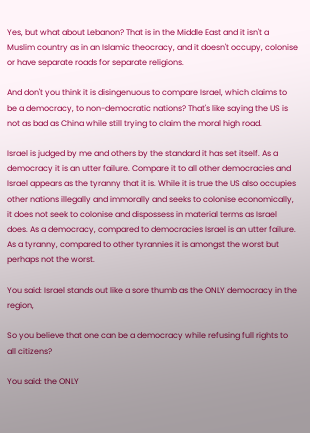Yes, but what about Lebanon? That is in the Middle East and it isn't a Muslim country as in an Islamic theocracy, and it doesn't occupy, colonise or have separate roads for separate religions.

And don't you think it is disingenuous to compare Israel, which claims to be a democracy, to non-democratic nations? That's like saying the US is not as bad as China while still trying to claim the moral high road.

Israel is judged by me and others by the standard it has set itself. As a democracy it is an utter failure. Compare it to all other democracies and Israel appears as the tyranny that it is. While it is true the US also occupies other nations illegally and immorally and seeks to colonise economically, it does not seek to colonise and dispossess in material terms as Israel does. As a democracy, compared to democracies Israel is an utter failure. As a tyranny, compared to other tyrannies it is amongst the worst but perhaps not the worst.

You said: Israel stands out like a sore thumb as the ONLY democracy in the region,

So you believe that one can be a democracy while refusing full rights to all citizens?

You said: the ONLY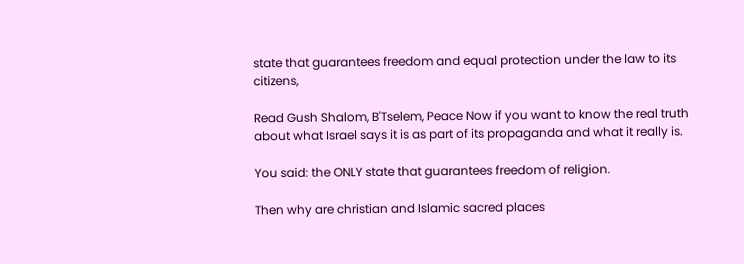state that guarantees freedom and equal protection under the law to its citizens,

Read Gush Shalom, B'Tselem, Peace Now if you want to know the real truth about what Israel says it is as part of its propaganda and what it really is.

You said: the ONLY state that guarantees freedom of religion.

Then why are christian and Islamic sacred places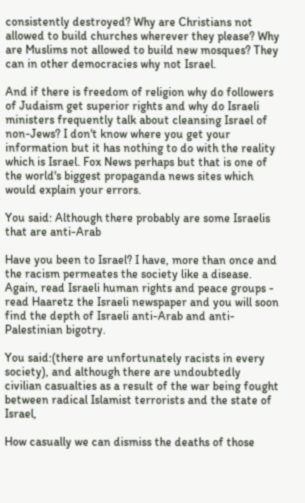consistently destroyed? Why are Christians not allowed to build churches wherever they please? Why are Muslims not allowed to build new mosques? They can in other democracies why not Israel.

And if there is freedom of religion why do followers of Judaism get superior rights and why do Israeli ministers frequently talk about cleansing Israel of non-Jews? I don't know where you get your information but it has nothing to do with the reality which is Israel. Fox News perhaps but that is one of the world's biggest propaganda news sites which would explain your errors.

You said: Although there probably are some Israelis that are anti-Arab

Have you been to Israel? I have, more than once and the racism permeates the society like a disease. Again, read Israeli human rights and peace groups - read Haaretz the Israeli newspaper and you will soon find the depth of Israeli anti-Arab and anti-Palestinian bigotry.

You said:(there are unfortunately racists in every society), and although there are undoubtedly civilian casualties as a result of the war being fought between radical Islamist terrorists and the state of Israel,

How casually we can dismiss the deaths of those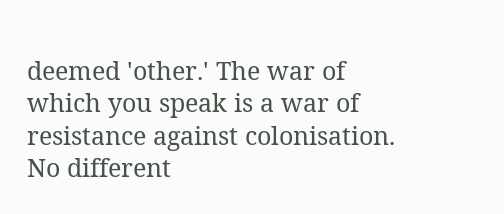deemed 'other.' The war of which you speak is a war of resistance against colonisation. No different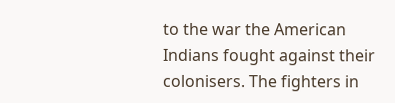to the war the American Indians fought against their colonisers. The fighters in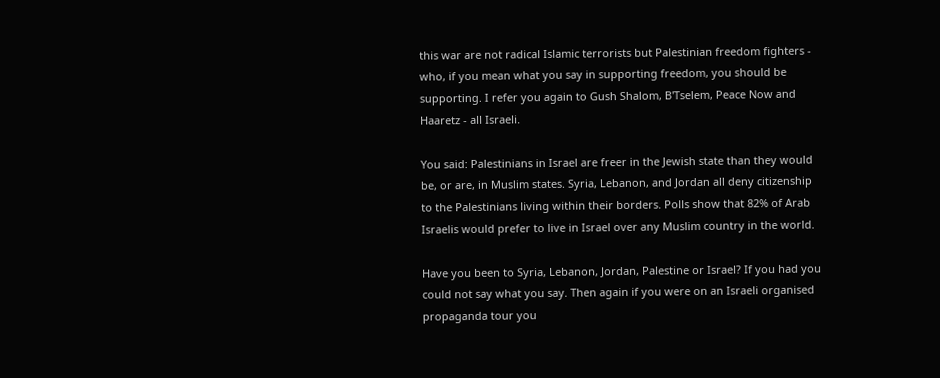this war are not radical Islamic terrorists but Palestinian freedom fighters - who, if you mean what you say in supporting freedom, you should be supporting. I refer you again to Gush Shalom, B'Tselem, Peace Now and Haaretz - all Israeli.

You said: Palestinians in Israel are freer in the Jewish state than they would be, or are, in Muslim states. Syria, Lebanon, and Jordan all deny citizenship to the Palestinians living within their borders. Polls show that 82% of Arab Israelis would prefer to live in Israel over any Muslim country in the world.

Have you been to Syria, Lebanon, Jordan, Palestine or Israel? If you had you could not say what you say. Then again if you were on an Israeli organised propaganda tour you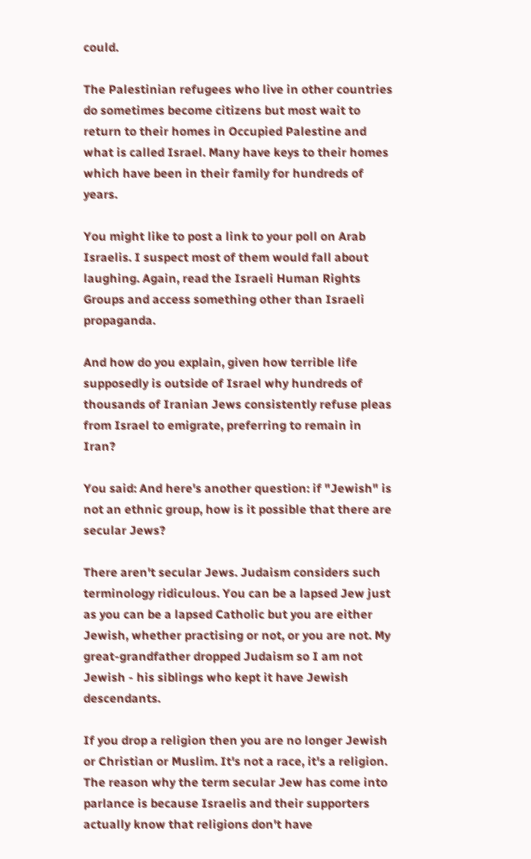could.

The Palestinian refugees who live in other countries do sometimes become citizens but most wait to return to their homes in Occupied Palestine and what is called Israel. Many have keys to their homes which have been in their family for hundreds of years.

You might like to post a link to your poll on Arab Israelis. I suspect most of them would fall about laughing. Again, read the Israeli Human Rights Groups and access something other than Israeli propaganda.

And how do you explain, given how terrible life supposedly is outside of Israel why hundreds of thousands of Iranian Jews consistently refuse pleas from Israel to emigrate, preferring to remain in Iran?

You said: And here's another question: if "Jewish" is not an ethnic group, how is it possible that there are secular Jews?

There aren't secular Jews. Judaism considers such terminology ridiculous. You can be a lapsed Jew just as you can be a lapsed Catholic but you are either Jewish, whether practising or not, or you are not. My great-grandfather dropped Judaism so I am not Jewish - his siblings who kept it have Jewish descendants.

If you drop a religion then you are no longer Jewish or Christian or Muslim. It's not a race, it's a religion. The reason why the term secular Jew has come into parlance is because Israelis and their supporters actually know that religions don't have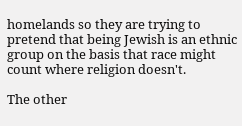homelands so they are trying to pretend that being Jewish is an ethnic group on the basis that race might count where religion doesn't.

The other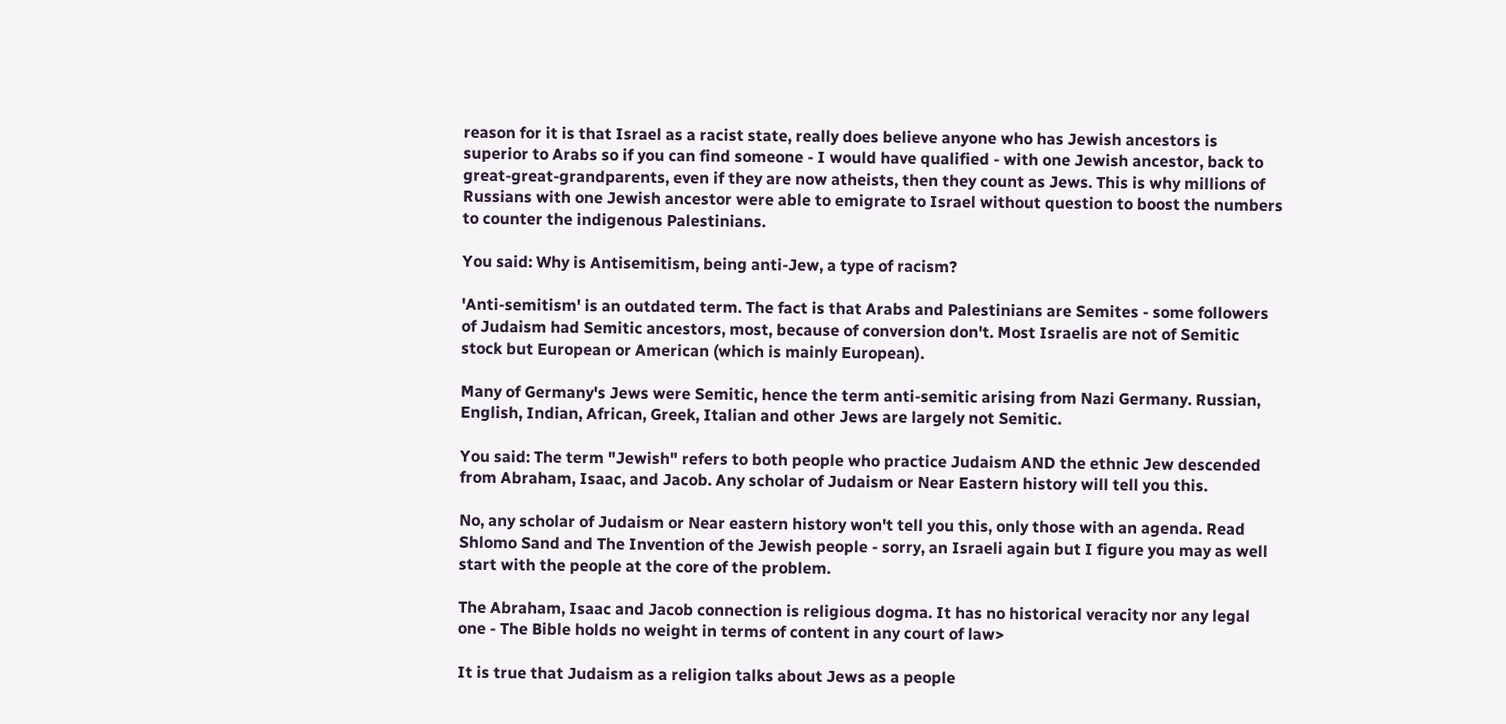reason for it is that Israel as a racist state, really does believe anyone who has Jewish ancestors is superior to Arabs so if you can find someone - I would have qualified - with one Jewish ancestor, back to great-great-grandparents, even if they are now atheists, then they count as Jews. This is why millions of Russians with one Jewish ancestor were able to emigrate to Israel without question to boost the numbers to counter the indigenous Palestinians.

You said: Why is Antisemitism, being anti-Jew, a type of racism?

'Anti-semitism' is an outdated term. The fact is that Arabs and Palestinians are Semites - some followers of Judaism had Semitic ancestors, most, because of conversion don't. Most Israelis are not of Semitic stock but European or American (which is mainly European).

Many of Germany's Jews were Semitic, hence the term anti-semitic arising from Nazi Germany. Russian, English, Indian, African, Greek, Italian and other Jews are largely not Semitic.

You said: The term "Jewish" refers to both people who practice Judaism AND the ethnic Jew descended from Abraham, Isaac, and Jacob. Any scholar of Judaism or Near Eastern history will tell you this.

No, any scholar of Judaism or Near eastern history won't tell you this, only those with an agenda. Read Shlomo Sand and The Invention of the Jewish people - sorry, an Israeli again but I figure you may as well start with the people at the core of the problem.

The Abraham, Isaac and Jacob connection is religious dogma. It has no historical veracity nor any legal one - The Bible holds no weight in terms of content in any court of law>

It is true that Judaism as a religion talks about Jews as a people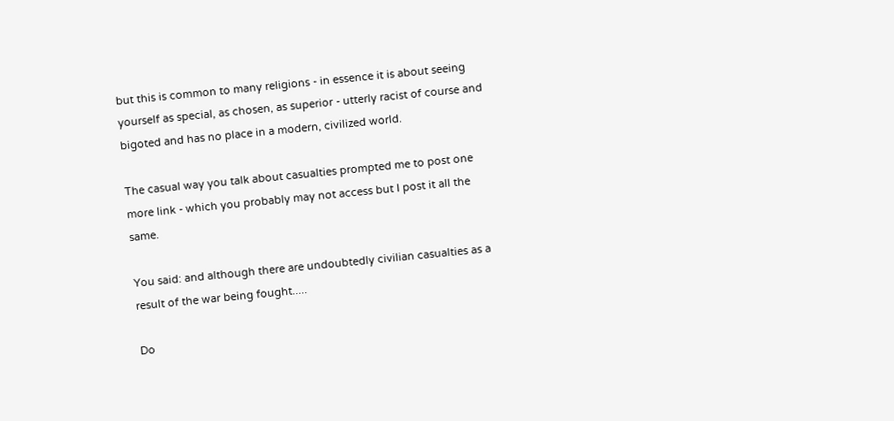but this is common to many religions - in essence it is about seeing yourself as special, as chosen, as superior - utterly racist of course and bigoted and has no place in a modern, civilized world.

The casual way you talk about casualties prompted me to post one more link - which you probably may not access but I post it all the same.

You said: and although there are undoubtedly civilian casualties as a result of the war being fought.....

Do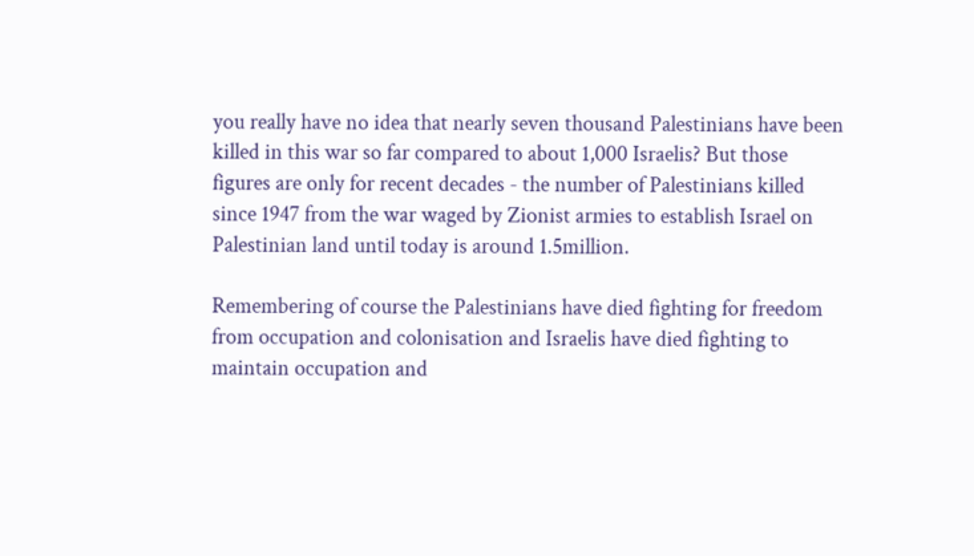you really have no idea that nearly seven thousand Palestinians have been killed in this war so far compared to about 1,000 Israelis? But those figures are only for recent decades - the number of Palestinians killed since 1947 from the war waged by Zionist armies to establish Israel on Palestinian land until today is around 1.5million.

Remembering of course the Palestinians have died fighting for freedom from occupation and colonisation and Israelis have died fighting to maintain occupation and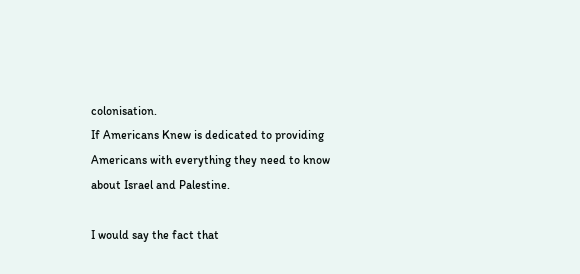colonisation.
If Americans Knew is dedicated to providing Americans with everything they need to know about Israel and Palestine.

I would say the fact that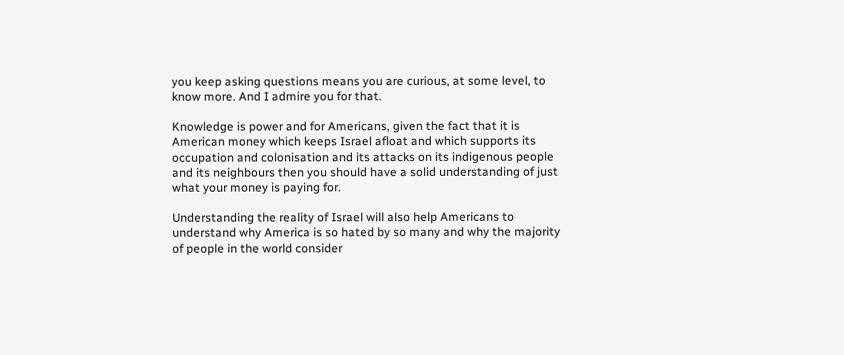you keep asking questions means you are curious, at some level, to know more. And I admire you for that.

Knowledge is power and for Americans, given the fact that it is American money which keeps Israel afloat and which supports its occupation and colonisation and its attacks on its indigenous people and its neighbours then you should have a solid understanding of just what your money is paying for.

Understanding the reality of Israel will also help Americans to understand why America is so hated by so many and why the majority of people in the world consider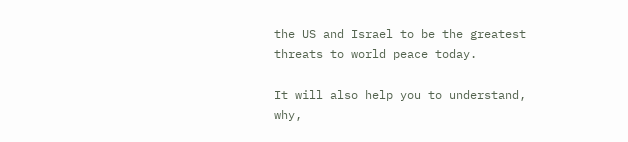the US and Israel to be the greatest threats to world peace today.

It will also help you to understand, why,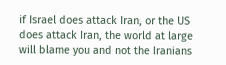if Israel does attack Iran, or the US does attack Iran, the world at large will blame you and not the Iranians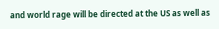and world rage will be directed at the US as well as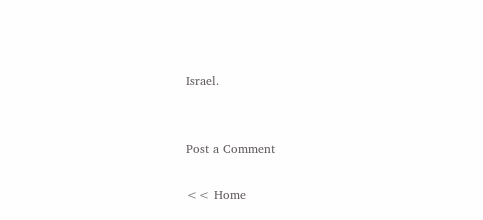Israel.


Post a Comment

<< Home